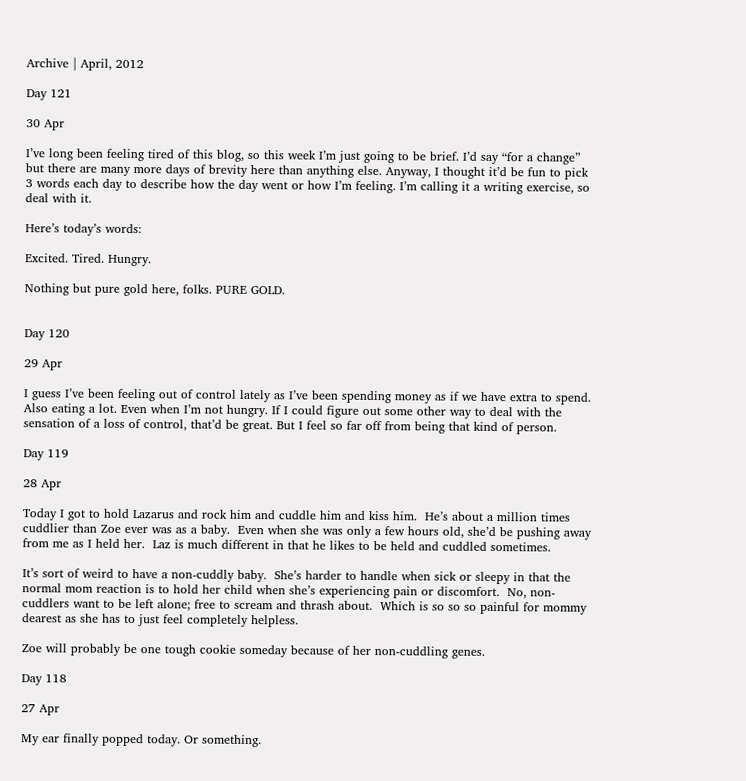Archive | April, 2012

Day 121

30 Apr

I’ve long been feeling tired of this blog, so this week I’m just going to be brief. I’d say “for a change” but there are many more days of brevity here than anything else. Anyway, I thought it’d be fun to pick 3 words each day to describe how the day went or how I’m feeling. I’m calling it a writing exercise, so deal with it.

Here’s today’s words:

Excited. Tired. Hungry.

Nothing but pure gold here, folks. PURE GOLD.


Day 120

29 Apr

I guess I’ve been feeling out of control lately as I’ve been spending money as if we have extra to spend. Also eating a lot. Even when I’m not hungry. If I could figure out some other way to deal with the sensation of a loss of control, that’d be great. But I feel so far off from being that kind of person.

Day 119

28 Apr

Today I got to hold Lazarus and rock him and cuddle him and kiss him.  He’s about a million times cuddlier than Zoe ever was as a baby.  Even when she was only a few hours old, she’d be pushing away from me as I held her.  Laz is much different in that he likes to be held and cuddled sometimes.

It’s sort of weird to have a non-cuddly baby.  She’s harder to handle when sick or sleepy in that the normal mom reaction is to hold her child when she’s experiencing pain or discomfort.  No, non-cuddlers want to be left alone; free to scream and thrash about.  Which is so so so painful for mommy dearest as she has to just feel completely helpless.

Zoe will probably be one tough cookie someday because of her non-cuddling genes.

Day 118

27 Apr

My ear finally popped today. Or something.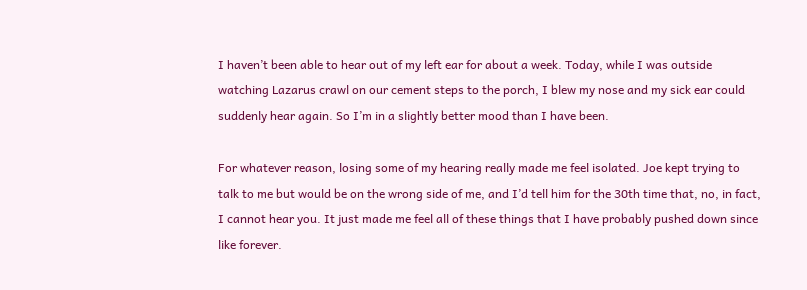I haven’t been able to hear out of my left ear for about a week. Today, while I was outside watching Lazarus crawl on our cement steps to the porch, I blew my nose and my sick ear could suddenly hear again. So I’m in a slightly better mood than I have been.

For whatever reason, losing some of my hearing really made me feel isolated. Joe kept trying to talk to me but would be on the wrong side of me, and I’d tell him for the 30th time that, no, in fact, I cannot hear you. It just made me feel all of these things that I have probably pushed down since like forever.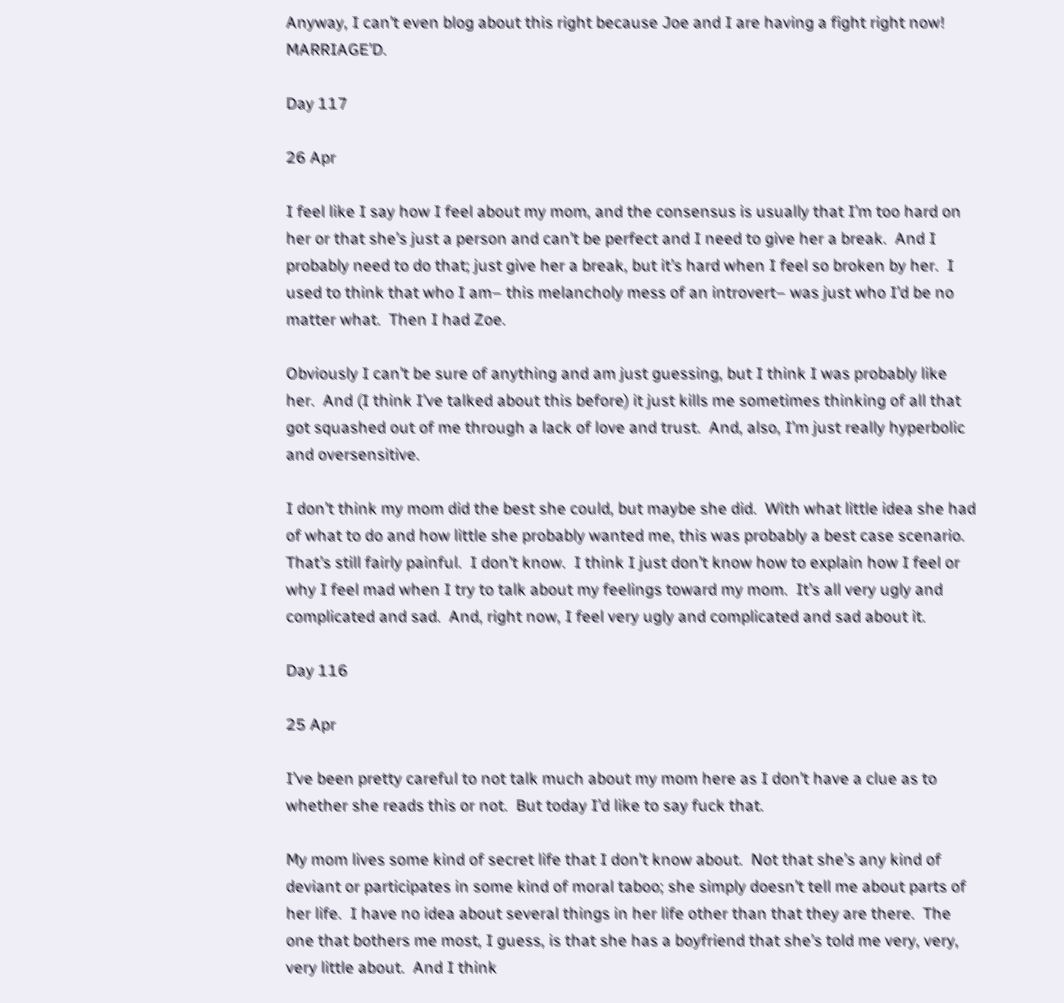Anyway, I can’t even blog about this right because Joe and I are having a fight right now! MARRIAGE’D.

Day 117

26 Apr

I feel like I say how I feel about my mom, and the consensus is usually that I’m too hard on her or that she’s just a person and can’t be perfect and I need to give her a break.  And I probably need to do that; just give her a break, but it’s hard when I feel so broken by her.  I used to think that who I am– this melancholy mess of an introvert– was just who I’d be no matter what.  Then I had Zoe.

Obviously I can’t be sure of anything and am just guessing, but I think I was probably like her.  And (I think I’ve talked about this before) it just kills me sometimes thinking of all that got squashed out of me through a lack of love and trust.  And, also, I’m just really hyperbolic and oversensitive.

I don’t think my mom did the best she could, but maybe she did.  With what little idea she had of what to do and how little she probably wanted me, this was probably a best case scenario.  That’s still fairly painful.  I don’t know.  I think I just don’t know how to explain how I feel or why I feel mad when I try to talk about my feelings toward my mom.  It’s all very ugly and complicated and sad.  And, right now, I feel very ugly and complicated and sad about it.

Day 116

25 Apr

I’ve been pretty careful to not talk much about my mom here as I don’t have a clue as to whether she reads this or not.  But today I’d like to say fuck that.

My mom lives some kind of secret life that I don’t know about.  Not that she’s any kind of deviant or participates in some kind of moral taboo; she simply doesn’t tell me about parts of her life.  I have no idea about several things in her life other than that they are there.  The one that bothers me most, I guess, is that she has a boyfriend that she’s told me very, very, very little about.  And I think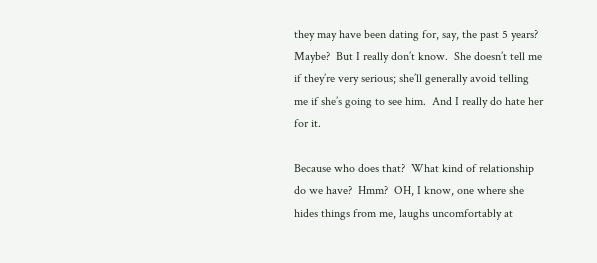they may have been dating for, say, the past 5 years?  Maybe?  But I really don’t know.  She doesn’t tell me if they’re very serious; she’ll generally avoid telling me if she’s going to see him.  And I really do hate her for it.

Because who does that?  What kind of relationship do we have?  Hmm?  OH, I know, one where she hides things from me, laughs uncomfortably at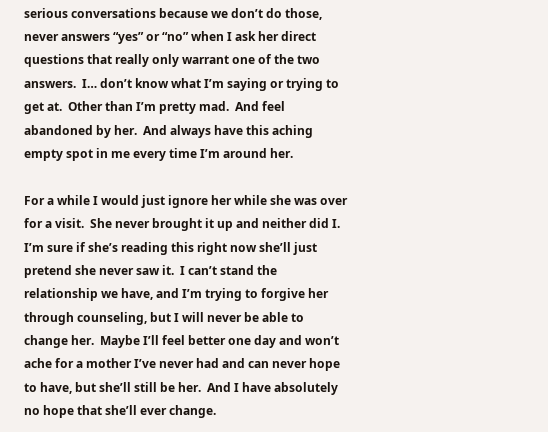serious conversations because we don’t do those, never answers “yes” or “no” when I ask her direct questions that really only warrant one of the two answers.  I… don’t know what I’m saying or trying to get at.  Other than I’m pretty mad.  And feel abandoned by her.  And always have this aching empty spot in me every time I’m around her.

For a while I would just ignore her while she was over for a visit.  She never brought it up and neither did I.  I’m sure if she’s reading this right now she’ll just pretend she never saw it.  I can’t stand the relationship we have, and I’m trying to forgive her through counseling, but I will never be able to change her.  Maybe I’ll feel better one day and won’t ache for a mother I’ve never had and can never hope to have, but she’ll still be her.  And I have absolutely no hope that she’ll ever change.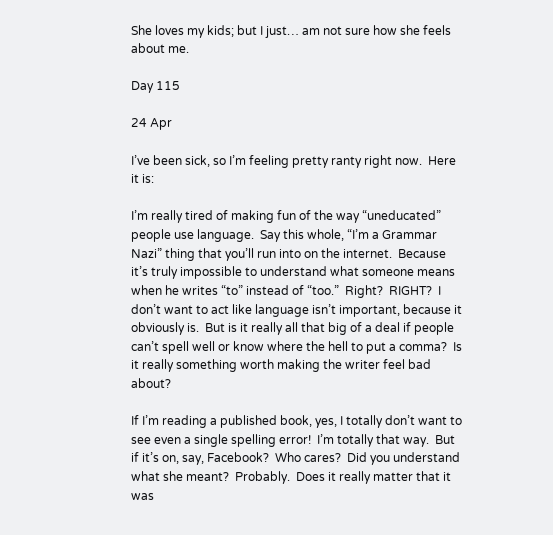She loves my kids; but I just… am not sure how she feels about me.

Day 115

24 Apr

I’ve been sick, so I’m feeling pretty ranty right now.  Here it is:

I’m really tired of making fun of the way “uneducated” people use language.  Say this whole, “I’m a Grammar Nazi” thing that you’ll run into on the internet.  Because it’s truly impossible to understand what someone means when he writes “to” instead of “too.”  Right?  RIGHT?  I don’t want to act like language isn’t important, because it obviously is.  But is it really all that big of a deal if people can’t spell well or know where the hell to put a comma?  Is it really something worth making the writer feel bad about?

If I’m reading a published book, yes, I totally don’t want to see even a single spelling error!  I’m totally that way.  But if it’s on, say, Facebook?  Who cares?  Did you understand what she meant?  Probably.  Does it really matter that it was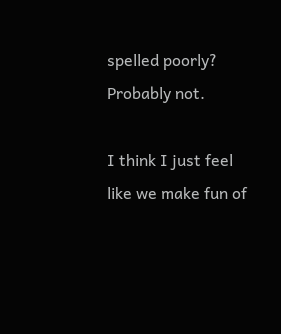spelled poorly?  Probably not.

I think I just feel like we make fun of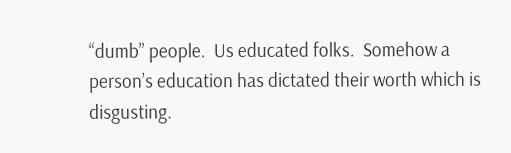“dumb” people.  Us educated folks.  Somehow a person’s education has dictated their worth which is disgusting.